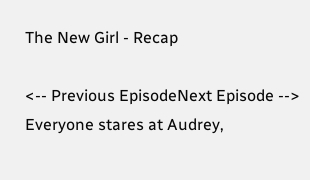The New Girl - Recap

<-- Previous EpisodeNext Episode -->
Everyone stares at Audrey,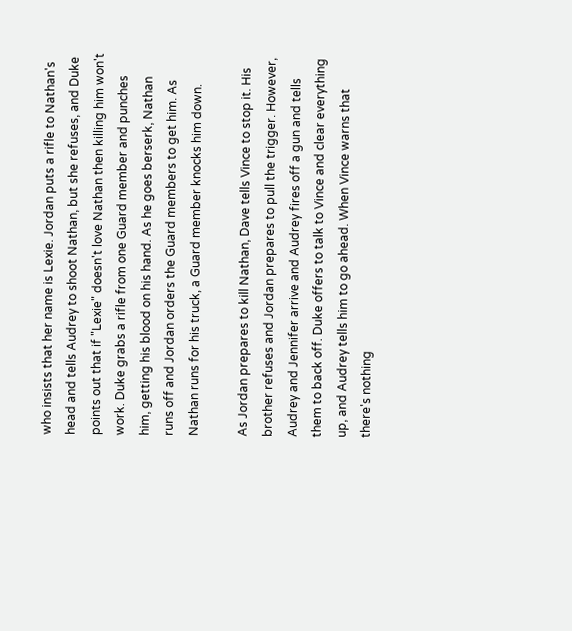who insists that her name is Lexie. Jordan puts a rifle to Nathan's head and tells Audrey to shoot Nathan, but she refuses, and Duke points out that if "Lexie" doesn't love Nathan then killing him won't work. Duke grabs a rifle from one Guard member and punches him, getting his blood on his hand. As he goes berserk, Nathan runs off and Jordan orders the Guard members to get him. As Nathan runs for his truck, a Guard member knocks him down.

As Jordan prepares to kill Nathan, Dave tells Vince to stop it. His brother refuses and Jordan prepares to pull the trigger. However, Audrey and Jennifer arrive and Audrey fires off a gun and tells them to back off. Duke offers to talk to Vince and clear everything up, and Audrey tells him to go ahead. When Vince warns that there's nothing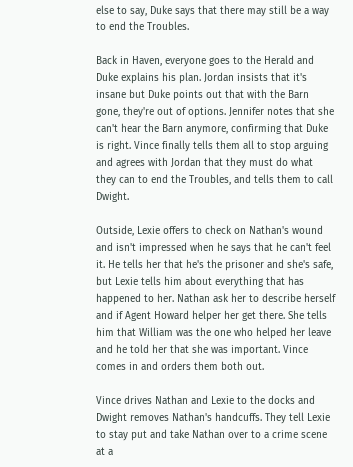else to say, Duke says that there may still be a way to end the Troubles.

Back in Haven, everyone goes to the Herald and Duke explains his plan. Jordan insists that it's insane but Duke points out that with the Barn gone, they're out of options. Jennifer notes that she can't hear the Barn anymore, confirming that Duke is right. Vince finally tells them all to stop arguing and agrees with Jordan that they must do what they can to end the Troubles, and tells them to call Dwight.

Outside, Lexie offers to check on Nathan's wound and isn't impressed when he says that he can't feel it. He tells her that he's the prisoner and she's safe, but Lexie tells him about everything that has happened to her. Nathan ask her to describe herself and if Agent Howard helper her get there. She tells him that William was the one who helped her leave and he told her that she was important. Vince comes in and orders them both out.

Vince drives Nathan and Lexie to the docks and Dwight removes Nathan's handcuffs. They tell Lexie to stay put and take Nathan over to a crime scene at a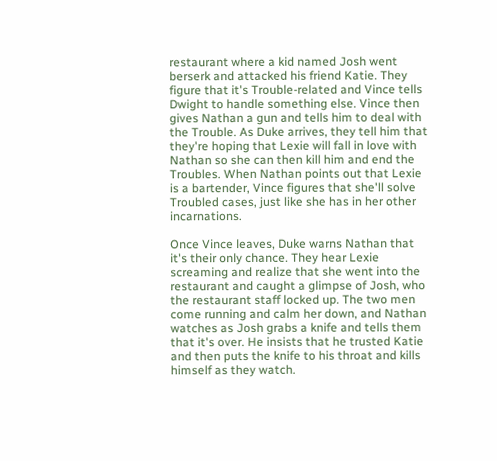restaurant where a kid named Josh went berserk and attacked his friend Katie. They figure that it's Trouble-related and Vince tells Dwight to handle something else. Vince then gives Nathan a gun and tells him to deal with the Trouble. As Duke arrives, they tell him that they're hoping that Lexie will fall in love with Nathan so she can then kill him and end the Troubles. When Nathan points out that Lexie is a bartender, Vince figures that she'll solve Troubled cases, just like she has in her other incarnations.

Once Vince leaves, Duke warns Nathan that it's their only chance. They hear Lexie screaming and realize that she went into the restaurant and caught a glimpse of Josh, who the restaurant staff locked up. The two men come running and calm her down, and Nathan watches as Josh grabs a knife and tells them that it's over. He insists that he trusted Katie and then puts the knife to his throat and kills himself as they watch.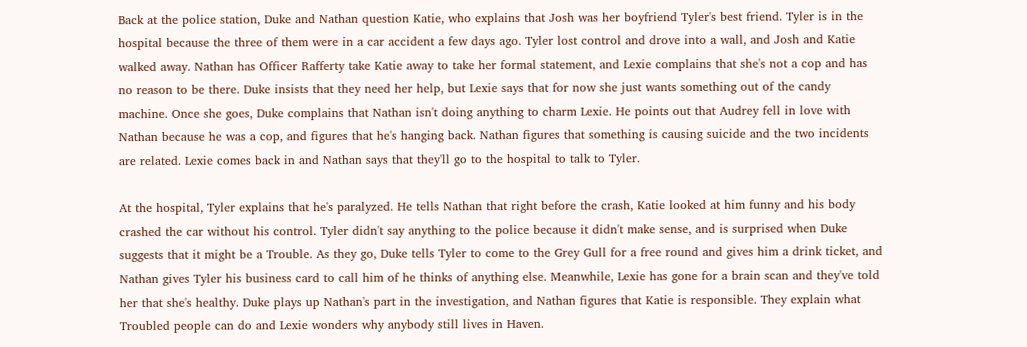Back at the police station, Duke and Nathan question Katie, who explains that Josh was her boyfriend Tyler's best friend. Tyler is in the hospital because the three of them were in a car accident a few days ago. Tyler lost control and drove into a wall, and Josh and Katie walked away. Nathan has Officer Rafferty take Katie away to take her formal statement, and Lexie complains that she's not a cop and has no reason to be there. Duke insists that they need her help, but Lexie says that for now she just wants something out of the candy machine. Once she goes, Duke complains that Nathan isn't doing anything to charm Lexie. He points out that Audrey fell in love with Nathan because he was a cop, and figures that he's hanging back. Nathan figures that something is causing suicide and the two incidents are related. Lexie comes back in and Nathan says that they'll go to the hospital to talk to Tyler.

At the hospital, Tyler explains that he's paralyzed. He tells Nathan that right before the crash, Katie looked at him funny and his body crashed the car without his control. Tyler didn't say anything to the police because it didn't make sense, and is surprised when Duke suggests that it might be a Trouble. As they go, Duke tells Tyler to come to the Grey Gull for a free round and gives him a drink ticket, and Nathan gives Tyler his business card to call him of he thinks of anything else. Meanwhile, Lexie has gone for a brain scan and they've told her that she's healthy. Duke plays up Nathan's part in the investigation, and Nathan figures that Katie is responsible. They explain what Troubled people can do and Lexie wonders why anybody still lives in Haven.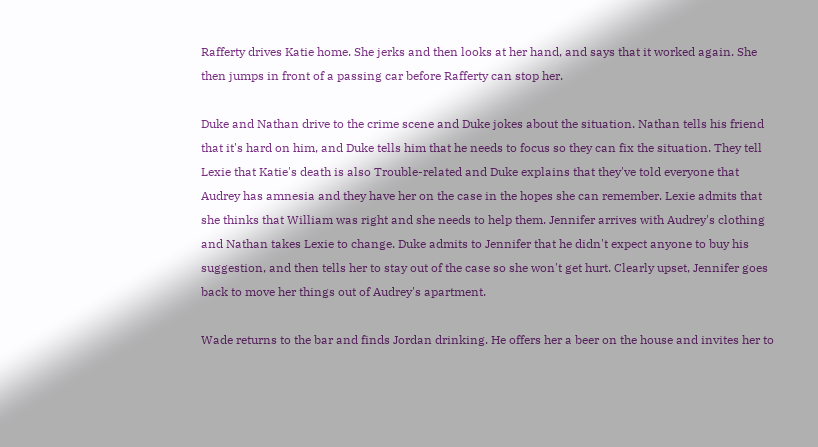Rafferty drives Katie home. She jerks and then looks at her hand, and says that it worked again. She then jumps in front of a passing car before Rafferty can stop her.

Duke and Nathan drive to the crime scene and Duke jokes about the situation. Nathan tells his friend that it's hard on him, and Duke tells him that he needs to focus so they can fix the situation. They tell Lexie that Katie's death is also Trouble-related and Duke explains that they've told everyone that Audrey has amnesia and they have her on the case in the hopes she can remember. Lexie admits that she thinks that William was right and she needs to help them. Jennifer arrives with Audrey's clothing and Nathan takes Lexie to change. Duke admits to Jennifer that he didn't expect anyone to buy his suggestion, and then tells her to stay out of the case so she won't get hurt. Clearly upset, Jennifer goes back to move her things out of Audrey's apartment.

Wade returns to the bar and finds Jordan drinking. He offers her a beer on the house and invites her to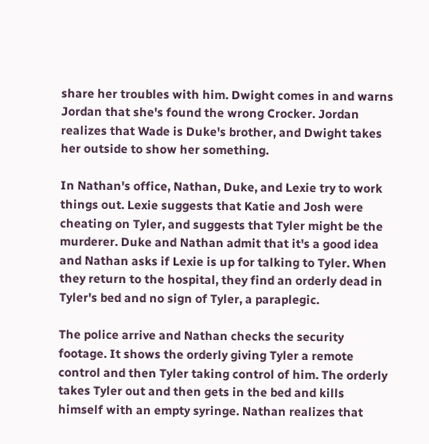share her troubles with him. Dwight comes in and warns Jordan that she's found the wrong Crocker. Jordan realizes that Wade is Duke's brother, and Dwight takes her outside to show her something.

In Nathan's office, Nathan, Duke, and Lexie try to work things out. Lexie suggests that Katie and Josh were cheating on Tyler, and suggests that Tyler might be the murderer. Duke and Nathan admit that it's a good idea and Nathan asks if Lexie is up for talking to Tyler. When they return to the hospital, they find an orderly dead in Tyler's bed and no sign of Tyler, a paraplegic.

The police arrive and Nathan checks the security footage. It shows the orderly giving Tyler a remote control and then Tyler taking control of him. The orderly takes Tyler out and then gets in the bed and kills himself with an empty syringe. Nathan realizes that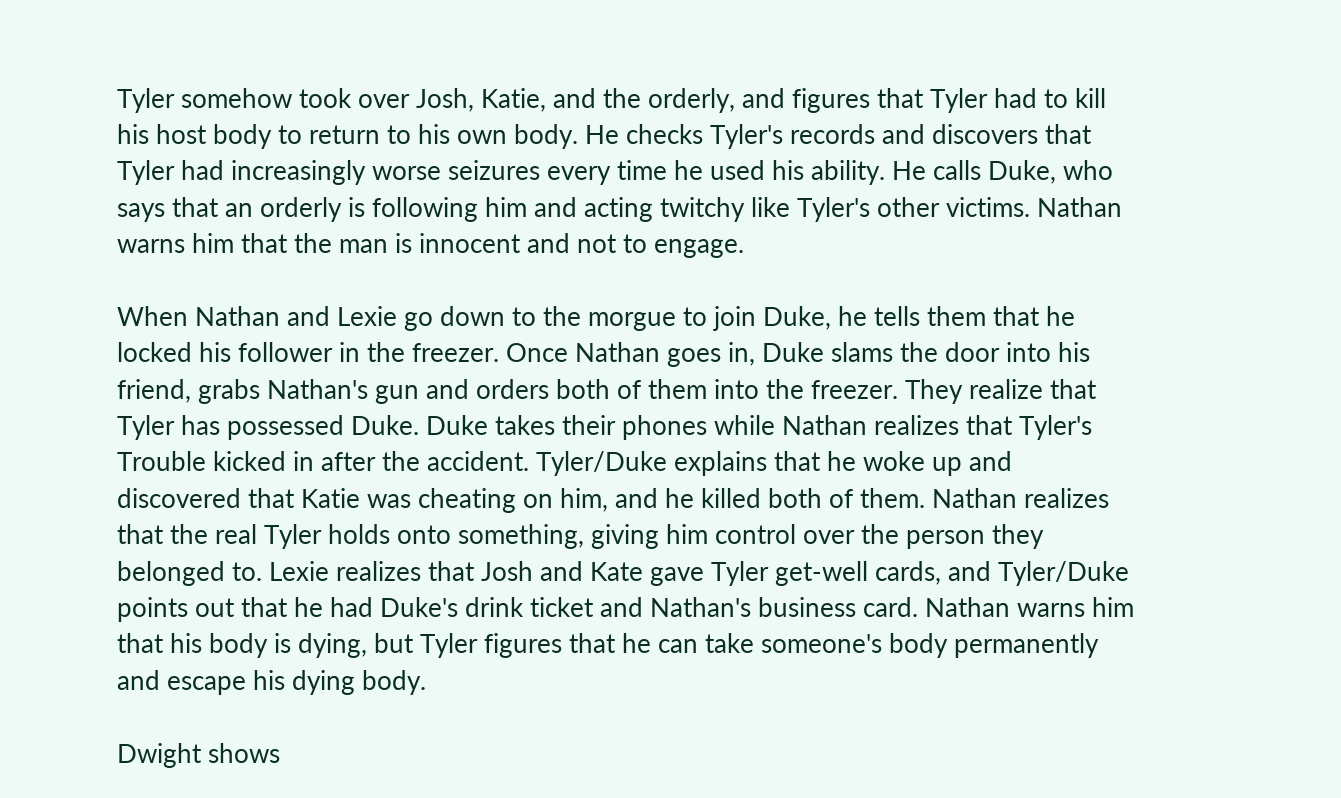Tyler somehow took over Josh, Katie, and the orderly, and figures that Tyler had to kill his host body to return to his own body. He checks Tyler's records and discovers that Tyler had increasingly worse seizures every time he used his ability. He calls Duke, who says that an orderly is following him and acting twitchy like Tyler's other victims. Nathan warns him that the man is innocent and not to engage.

When Nathan and Lexie go down to the morgue to join Duke, he tells them that he locked his follower in the freezer. Once Nathan goes in, Duke slams the door into his friend, grabs Nathan's gun and orders both of them into the freezer. They realize that Tyler has possessed Duke. Duke takes their phones while Nathan realizes that Tyler's Trouble kicked in after the accident. Tyler/Duke explains that he woke up and discovered that Katie was cheating on him, and he killed both of them. Nathan realizes that the real Tyler holds onto something, giving him control over the person they belonged to. Lexie realizes that Josh and Kate gave Tyler get-well cards, and Tyler/Duke points out that he had Duke's drink ticket and Nathan's business card. Nathan warns him that his body is dying, but Tyler figures that he can take someone's body permanently and escape his dying body.

Dwight shows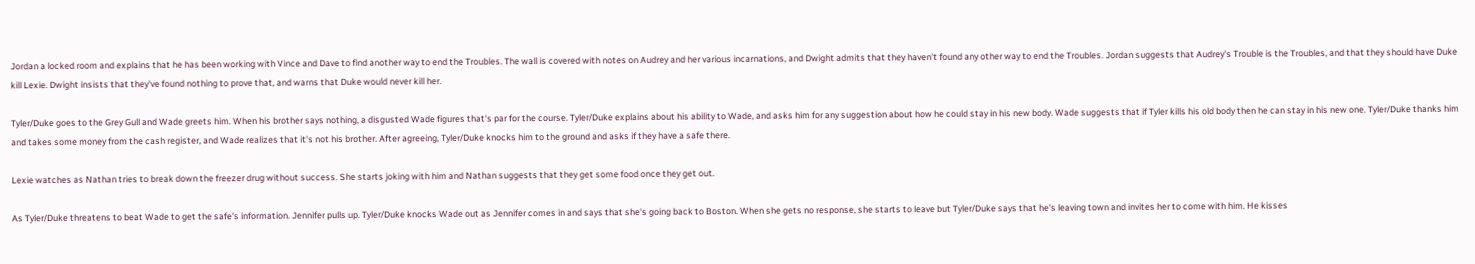Jordan a locked room and explains that he has been working with Vince and Dave to find another way to end the Troubles. The wall is covered with notes on Audrey and her various incarnations, and Dwight admits that they haven't found any other way to end the Troubles. Jordan suggests that Audrey's Trouble is the Troubles, and that they should have Duke kill Lexie. Dwight insists that they've found nothing to prove that, and warns that Duke would never kill her.

Tyler/Duke goes to the Grey Gull and Wade greets him. When his brother says nothing, a disgusted Wade figures that's par for the course. Tyler/Duke explains about his ability to Wade, and asks him for any suggestion about how he could stay in his new body. Wade suggests that if Tyler kills his old body then he can stay in his new one. Tyler/Duke thanks him and takes some money from the cash register, and Wade realizes that it's not his brother. After agreeing, Tyler/Duke knocks him to the ground and asks if they have a safe there.

Lexie watches as Nathan tries to break down the freezer drug without success. She starts joking with him and Nathan suggests that they get some food once they get out.

As Tyler/Duke threatens to beat Wade to get the safe's information. Jennifer pulls up. Tyler/Duke knocks Wade out as Jennifer comes in and says that she's going back to Boston. When she gets no response, she starts to leave but Tyler/Duke says that he's leaving town and invites her to come with him. He kisses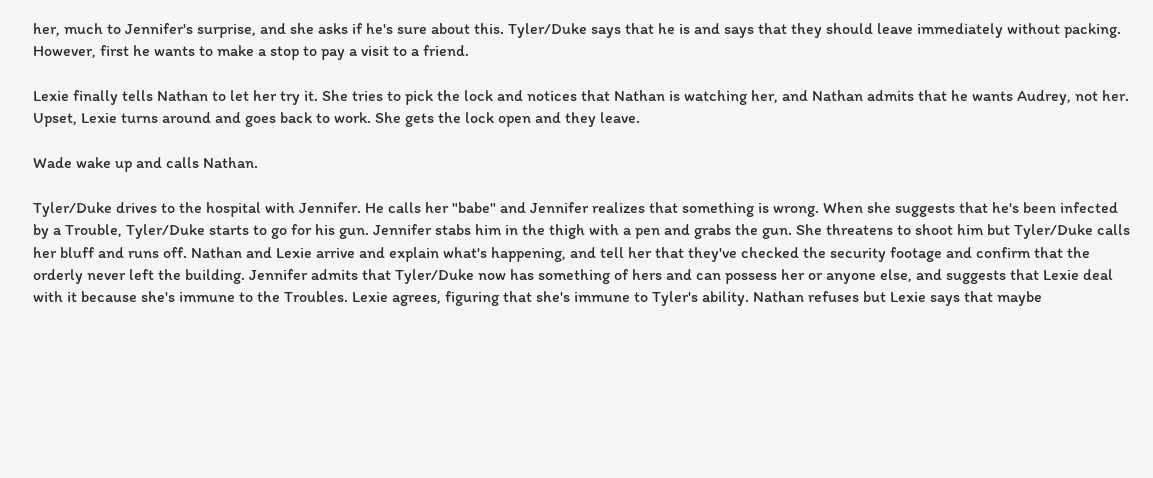her, much to Jennifer's surprise, and she asks if he's sure about this. Tyler/Duke says that he is and says that they should leave immediately without packing. However, first he wants to make a stop to pay a visit to a friend.

Lexie finally tells Nathan to let her try it. She tries to pick the lock and notices that Nathan is watching her, and Nathan admits that he wants Audrey, not her. Upset, Lexie turns around and goes back to work. She gets the lock open and they leave.

Wade wake up and calls Nathan.

Tyler/Duke drives to the hospital with Jennifer. He calls her "babe" and Jennifer realizes that something is wrong. When she suggests that he's been infected by a Trouble, Tyler/Duke starts to go for his gun. Jennifer stabs him in the thigh with a pen and grabs the gun. She threatens to shoot him but Tyler/Duke calls her bluff and runs off. Nathan and Lexie arrive and explain what's happening, and tell her that they've checked the security footage and confirm that the orderly never left the building. Jennifer admits that Tyler/Duke now has something of hers and can possess her or anyone else, and suggests that Lexie deal with it because she's immune to the Troubles. Lexie agrees, figuring that she's immune to Tyler's ability. Nathan refuses but Lexie says that maybe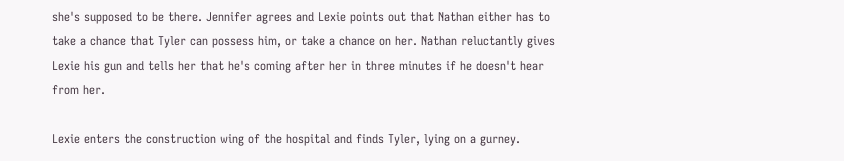she's supposed to be there. Jennifer agrees and Lexie points out that Nathan either has to take a chance that Tyler can possess him, or take a chance on her. Nathan reluctantly gives Lexie his gun and tells her that he's coming after her in three minutes if he doesn't hear from her.

Lexie enters the construction wing of the hospital and finds Tyler, lying on a gurney.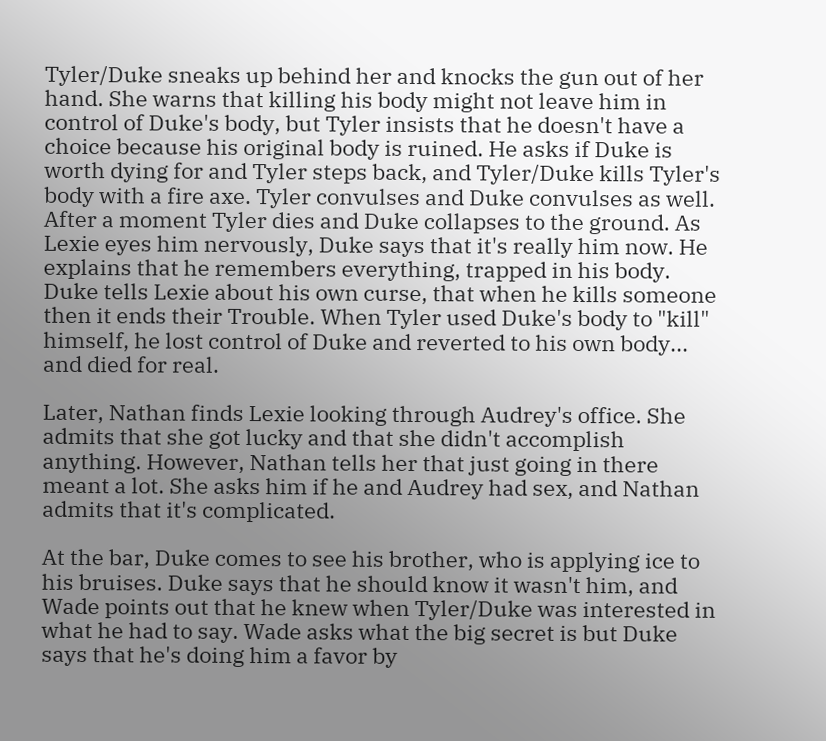Tyler/Duke sneaks up behind her and knocks the gun out of her hand. She warns that killing his body might not leave him in control of Duke's body, but Tyler insists that he doesn't have a choice because his original body is ruined. He asks if Duke is worth dying for and Tyler steps back, and Tyler/Duke kills Tyler's body with a fire axe. Tyler convulses and Duke convulses as well. After a moment Tyler dies and Duke collapses to the ground. As Lexie eyes him nervously, Duke says that it's really him now. He explains that he remembers everything, trapped in his body. Duke tells Lexie about his own curse, that when he kills someone then it ends their Trouble. When Tyler used Duke's body to "kill" himself, he lost control of Duke and reverted to his own body... and died for real.

Later, Nathan finds Lexie looking through Audrey's office. She admits that she got lucky and that she didn't accomplish anything. However, Nathan tells her that just going in there meant a lot. She asks him if he and Audrey had sex, and Nathan admits that it's complicated.

At the bar, Duke comes to see his brother, who is applying ice to his bruises. Duke says that he should know it wasn't him, and Wade points out that he knew when Tyler/Duke was interested in what he had to say. Wade asks what the big secret is but Duke says that he's doing him a favor by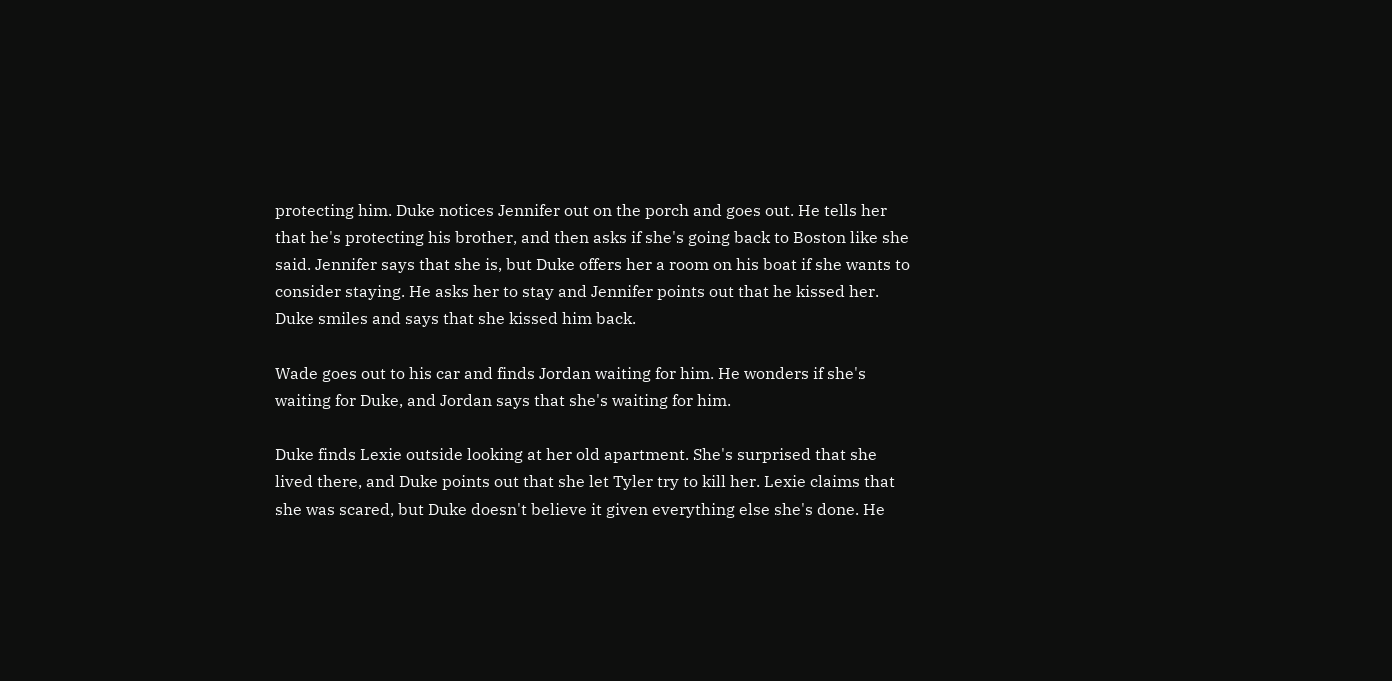protecting him. Duke notices Jennifer out on the porch and goes out. He tells her that he's protecting his brother, and then asks if she's going back to Boston like she said. Jennifer says that she is, but Duke offers her a room on his boat if she wants to consider staying. He asks her to stay and Jennifer points out that he kissed her. Duke smiles and says that she kissed him back.

Wade goes out to his car and finds Jordan waiting for him. He wonders if she's waiting for Duke, and Jordan says that she's waiting for him.

Duke finds Lexie outside looking at her old apartment. She's surprised that she lived there, and Duke points out that she let Tyler try to kill her. Lexie claims that she was scared, but Duke doesn't believe it given everything else she's done. He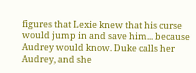figures that Lexie knew that his curse would jump in and save him... because Audrey would know. Duke calls her Audrey, and she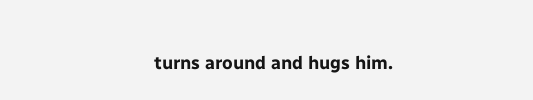turns around and hugs him.